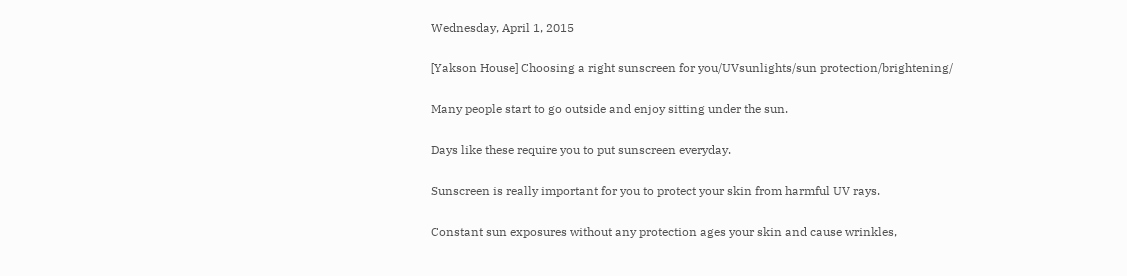Wednesday, April 1, 2015

[Yakson House] Choosing a right sunscreen for you/UVsunlights/sun protection/brightening/

Many people start to go outside and enjoy sitting under the sun.

Days like these require you to put sunscreen everyday.

Sunscreen is really important for you to protect your skin from harmful UV rays.

Constant sun exposures without any protection ages your skin and cause wrinkles,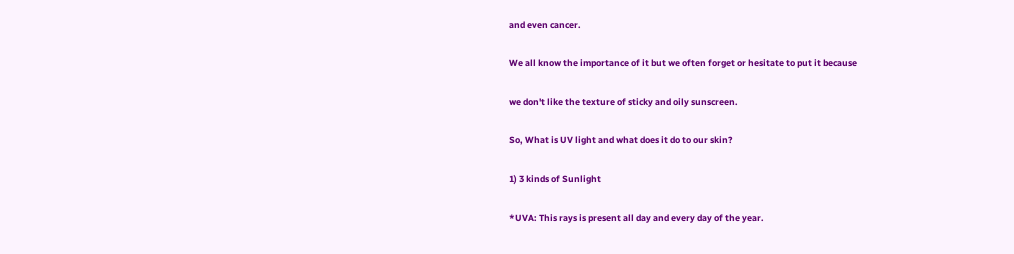and even cancer.

We all know the importance of it but we often forget or hesitate to put it because

we don't like the texture of sticky and oily sunscreen.

So, What is UV light and what does it do to our skin?

1) 3 kinds of Sunlight

*UVA: This rays is present all day and every day of the year.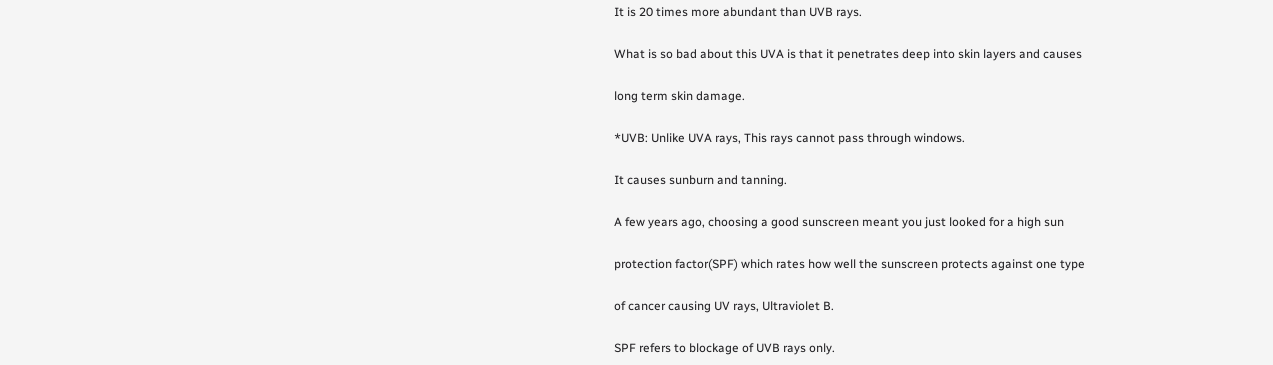It is 20 times more abundant than UVB rays.

What is so bad about this UVA is that it penetrates deep into skin layers and causes

long term skin damage.

*UVB: Unlike UVA rays, This rays cannot pass through windows.

It causes sunburn and tanning.

A few years ago, choosing a good sunscreen meant you just looked for a high sun

protection factor(SPF) which rates how well the sunscreen protects against one type

of cancer causing UV rays, Ultraviolet B.

SPF refers to blockage of UVB rays only.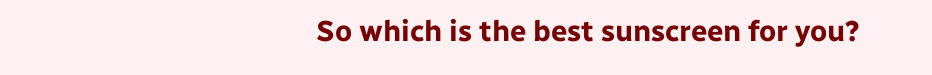So which is the best sunscreen for you?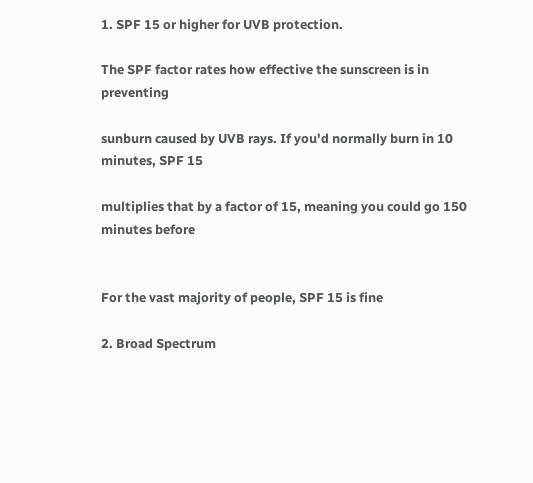1. SPF 15 or higher for UVB protection.

The SPF factor rates how effective the sunscreen is in preventing

sunburn caused by UVB rays. If you'd normally burn in 10 minutes, SPF 15

multiplies that by a factor of 15, meaning you could go 150 minutes before


For the vast majority of people, SPF 15 is fine

2. Broad Spectrum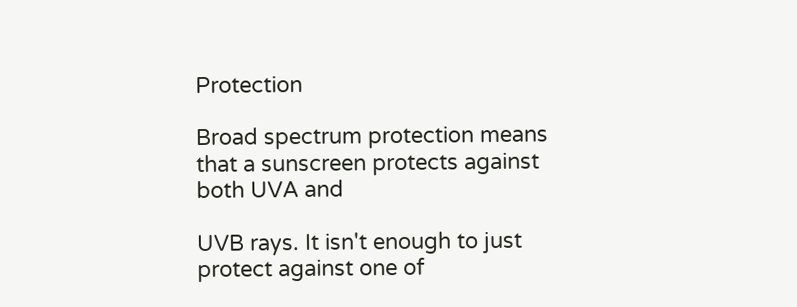Protection

Broad spectrum protection means that a sunscreen protects against both UVA and

UVB rays. It isn't enough to just protect against one of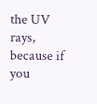the UV rays, because if you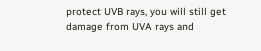protect UVB rays, you will still get damage from UVA rays and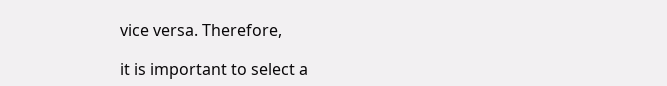vice versa. Therefore,

it is important to select a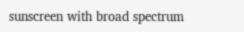sunscreen with broad spectrum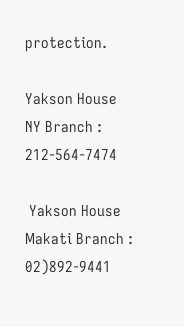protection.

Yakson House NY Branch : 212-564-7474

 Yakson House Makati Branch : 02)892-9441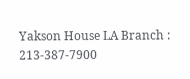Yakson House LA Branch : 213-387-7900